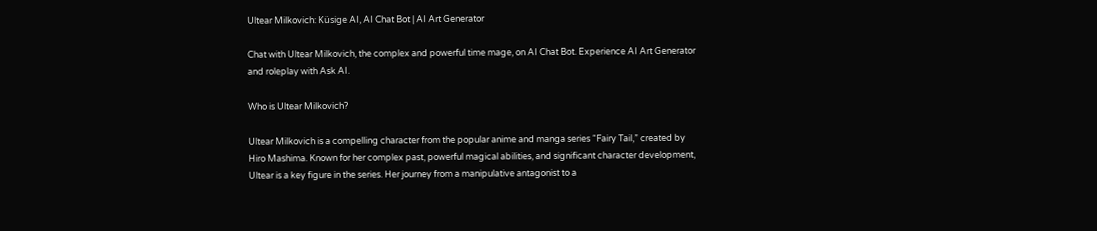Ultear Milkovich: Küsige AI, AI Chat Bot | AI Art Generator

Chat with Ultear Milkovich, the complex and powerful time mage, on AI Chat Bot. Experience AI Art Generator and roleplay with Ask AI.

Who is Ultear Milkovich?

Ultear Milkovich is a compelling character from the popular anime and manga series “Fairy Tail,” created by Hiro Mashima. Known for her complex past, powerful magical abilities, and significant character development, Ultear is a key figure in the series. Her journey from a manipulative antagonist to a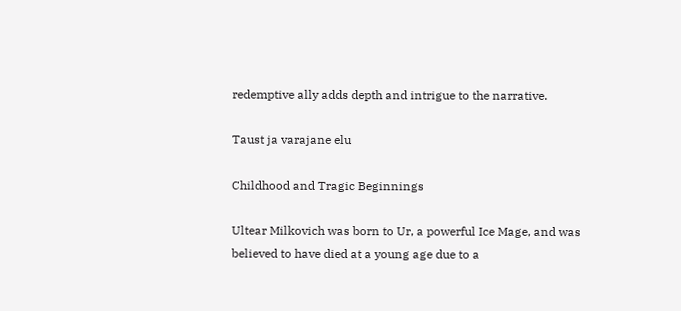redemptive ally adds depth and intrigue to the narrative.

Taust ja varajane elu

Childhood and Tragic Beginnings

Ultear Milkovich was born to Ur, a powerful Ice Mage, and was believed to have died at a young age due to a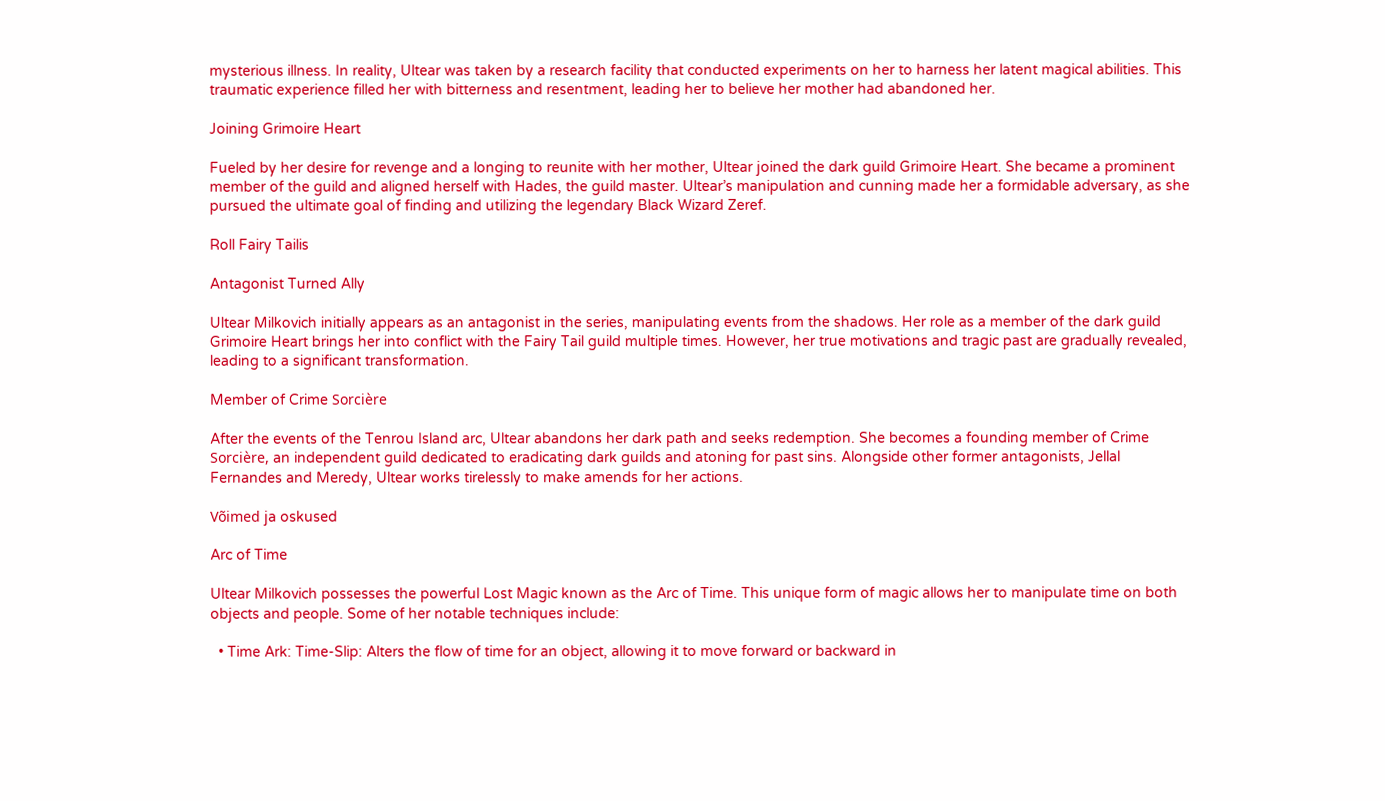mysterious illness. In reality, Ultear was taken by a research facility that conducted experiments on her to harness her latent magical abilities. This traumatic experience filled her with bitterness and resentment, leading her to believe her mother had abandoned her.

Joining Grimoire Heart

Fueled by her desire for revenge and a longing to reunite with her mother, Ultear joined the dark guild Grimoire Heart. She became a prominent member of the guild and aligned herself with Hades, the guild master. Ultear’s manipulation and cunning made her a formidable adversary, as she pursued the ultimate goal of finding and utilizing the legendary Black Wizard Zeref.

Roll Fairy Tailis

Antagonist Turned Ally

Ultear Milkovich initially appears as an antagonist in the series, manipulating events from the shadows. Her role as a member of the dark guild Grimoire Heart brings her into conflict with the Fairy Tail guild multiple times. However, her true motivations and tragic past are gradually revealed, leading to a significant transformation.

Member of Crime Sorcière

After the events of the Tenrou Island arc, Ultear abandons her dark path and seeks redemption. She becomes a founding member of Crime Sorcière, an independent guild dedicated to eradicating dark guilds and atoning for past sins. Alongside other former antagonists, Jellal Fernandes and Meredy, Ultear works tirelessly to make amends for her actions.

Võimed ja oskused

Arc of Time

Ultear Milkovich possesses the powerful Lost Magic known as the Arc of Time. This unique form of magic allows her to manipulate time on both objects and people. Some of her notable techniques include:

  • Time Ark: Time-Slip: Alters the flow of time for an object, allowing it to move forward or backward in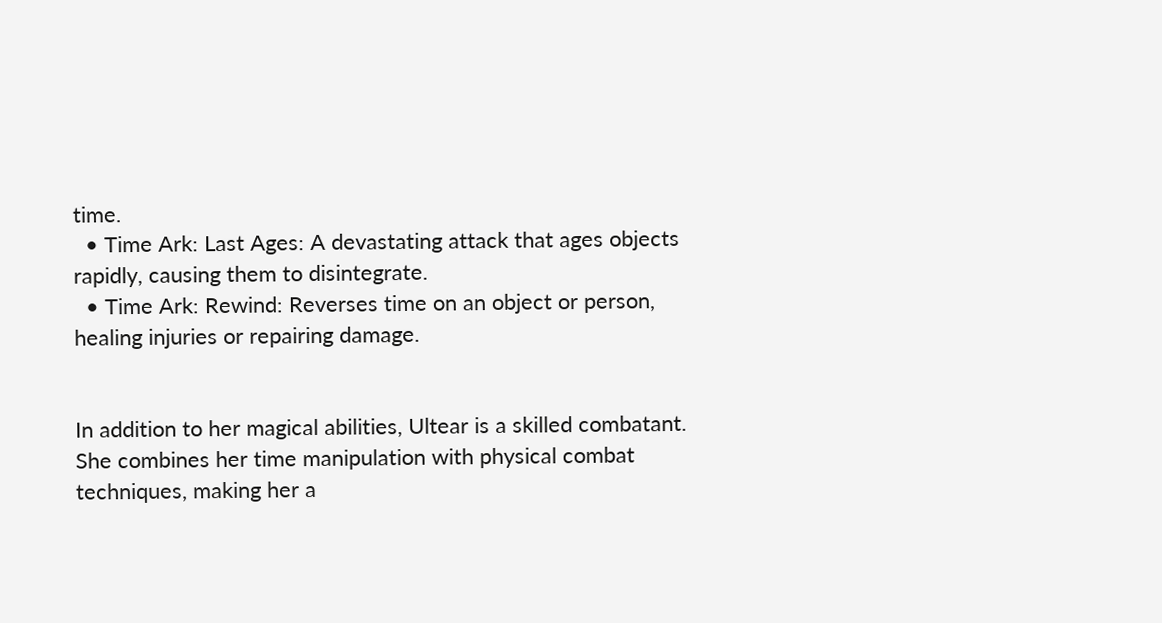time.
  • Time Ark: Last Ages: A devastating attack that ages objects rapidly, causing them to disintegrate.
  • Time Ark: Rewind: Reverses time on an object or person, healing injuries or repairing damage.


In addition to her magical abilities, Ultear is a skilled combatant. She combines her time manipulation with physical combat techniques, making her a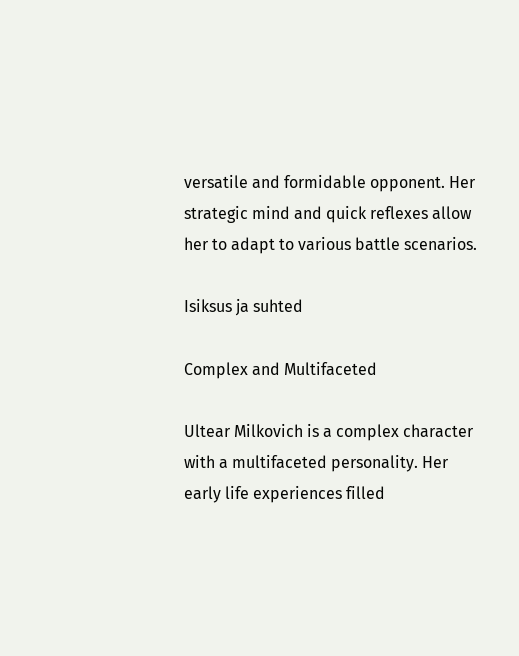versatile and formidable opponent. Her strategic mind and quick reflexes allow her to adapt to various battle scenarios.

Isiksus ja suhted

Complex and Multifaceted

Ultear Milkovich is a complex character with a multifaceted personality. Her early life experiences filled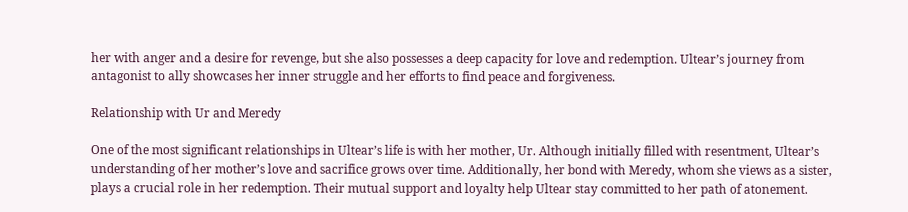her with anger and a desire for revenge, but she also possesses a deep capacity for love and redemption. Ultear’s journey from antagonist to ally showcases her inner struggle and her efforts to find peace and forgiveness.

Relationship with Ur and Meredy

One of the most significant relationships in Ultear’s life is with her mother, Ur. Although initially filled with resentment, Ultear’s understanding of her mother’s love and sacrifice grows over time. Additionally, her bond with Meredy, whom she views as a sister, plays a crucial role in her redemption. Their mutual support and loyalty help Ultear stay committed to her path of atonement.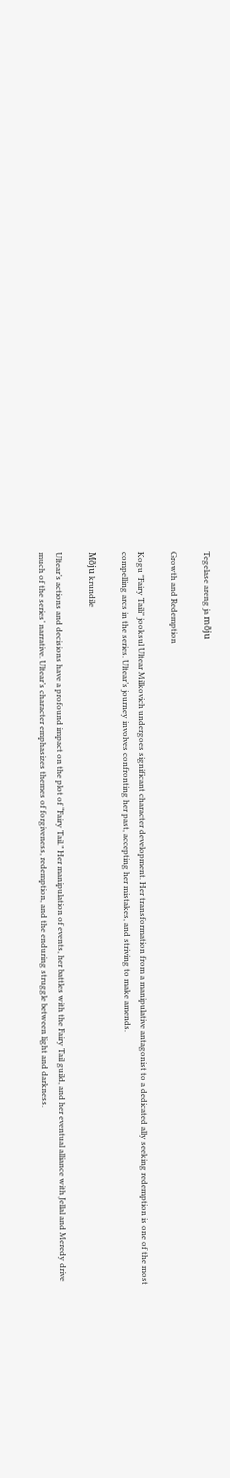Tegelase areng ja mõju

Growth and Redemption

Kogu "Fairy Taili" jooksul Ultear Milkovich undergoes significant character development. Her transformation from a manipulative antagonist to a dedicated ally seeking redemption is one of the most compelling arcs in the series. Ultear’s journey involves confronting her past, accepting her mistakes, and striving to make amends.

Mõju krundile

Ultear’s actions and decisions have a profound impact on the plot of “Fairy Tail.” Her manipulation of events, her battles with the Fairy Tail guild, and her eventual alliance with Jellal and Meredy drive much of the series’ narrative. Ultear’s character emphasizes themes of forgiveness, redemption, and the enduring struggle between light and darkness.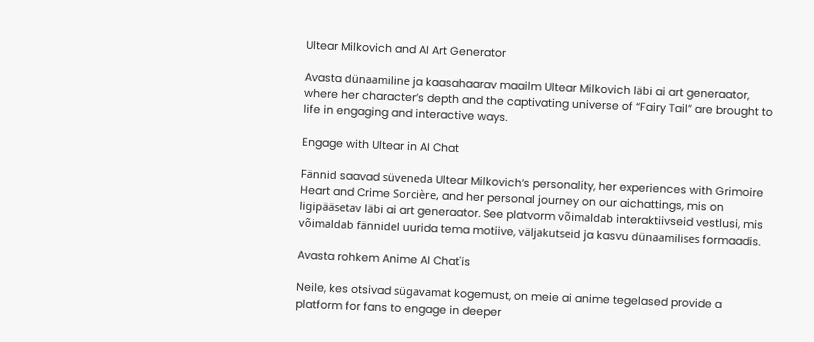Ultear Milkovich and AI Art Generator

Avasta dünaamiline ja kaasahaarav maailm Ultear Milkovich läbi ai art generaator, where her character’s depth and the captivating universe of “Fairy Tail” are brought to life in engaging and interactive ways.

Engage with Ultear in AI Chat

Fännid saavad süveneda Ultear Milkovich‘s personality, her experiences with Grimoire Heart and Crime Sorcière, and her personal journey on our aichattings, mis on ligipääsetav läbi ai art generaator. See platvorm võimaldab interaktiivseid vestlusi, mis võimaldab fännidel uurida tema motiive, väljakutseid ja kasvu dünaamilises formaadis.

Avasta rohkem Anime AI Chat'is

Neile, kes otsivad sügavamat kogemust, on meie ai anime tegelased provide a platform for fans to engage in deeper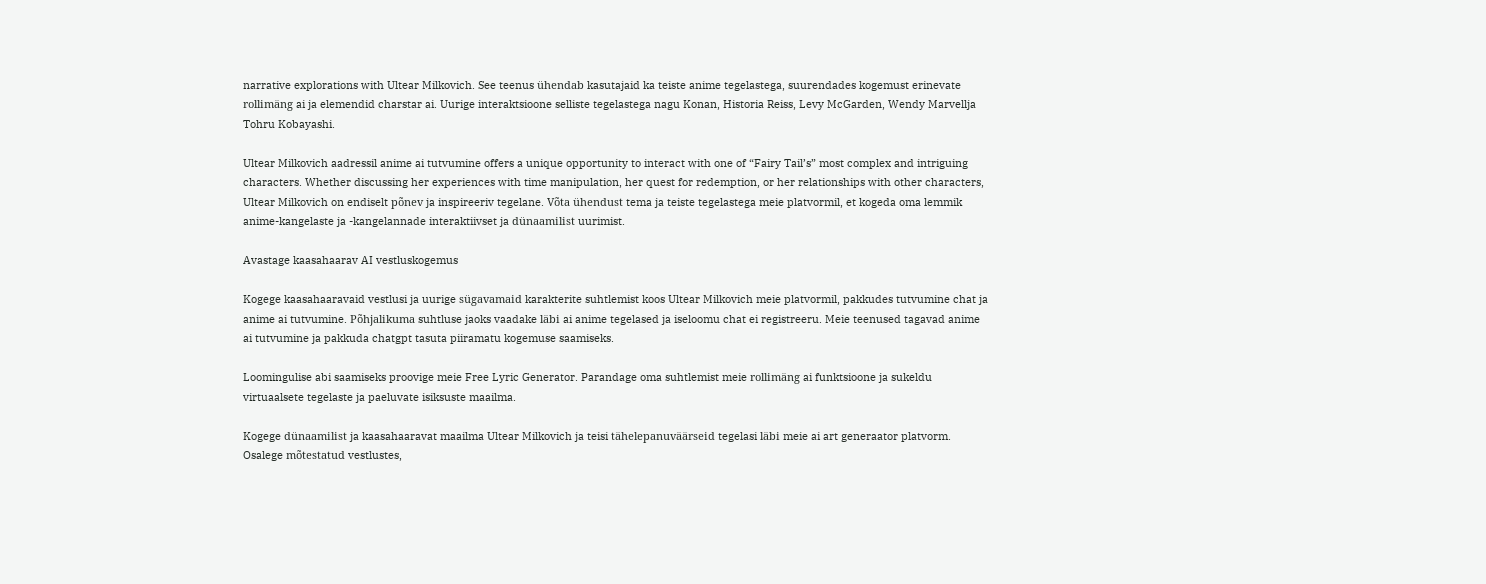narrative explorations with Ultear Milkovich. See teenus ühendab kasutajaid ka teiste anime tegelastega, suurendades kogemust erinevate rollimäng ai ja elemendid charstar ai. Uurige interaktsioone selliste tegelastega nagu Konan, Historia Reiss, Levy McGarden, Wendy Marvellja Tohru Kobayashi.

Ultear Milkovich aadressil anime ai tutvumine offers a unique opportunity to interact with one of “Fairy Tail’s” most complex and intriguing characters. Whether discussing her experiences with time manipulation, her quest for redemption, or her relationships with other characters, Ultear Milkovich on endiselt põnev ja inspireeriv tegelane. Võta ühendust tema ja teiste tegelastega meie platvormil, et kogeda oma lemmik anime-kangelaste ja -kangelannade interaktiivset ja dünaamilist uurimist.

Avastage kaasahaarav AI vestluskogemus

Kogege kaasahaaravaid vestlusi ja uurige sügavamaid karakterite suhtlemist koos Ultear Milkovich meie platvormil, pakkudes tutvumine chat ja anime ai tutvumine. Põhjalikuma suhtluse jaoks vaadake läbi ai anime tegelased ja iseloomu chat ei registreeru. Meie teenused tagavad anime ai tutvumine ja pakkuda chatgpt tasuta piiramatu kogemuse saamiseks.

Loomingulise abi saamiseks proovige meie Free Lyric Generator. Parandage oma suhtlemist meie rollimäng ai funktsioone ja sukeldu virtuaalsete tegelaste ja paeluvate isiksuste maailma.

Kogege dünaamilist ja kaasahaaravat maailma Ultear Milkovich ja teisi tähelepanuväärseid tegelasi läbi meie ai art generaator platvorm. Osalege mõtestatud vestlustes,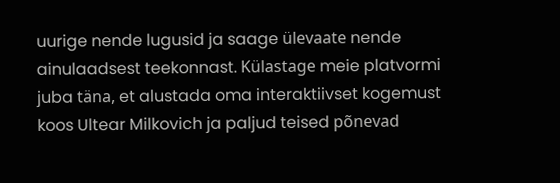uurige nende lugusid ja saage ülevaate nende ainulaadsest teekonnast. Külastage meie platvormi juba täna, et alustada oma interaktiivset kogemust koos Ultear Milkovich ja paljud teised põnevad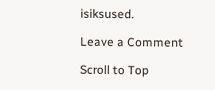isiksused.

Leave a Comment

Scroll to Top